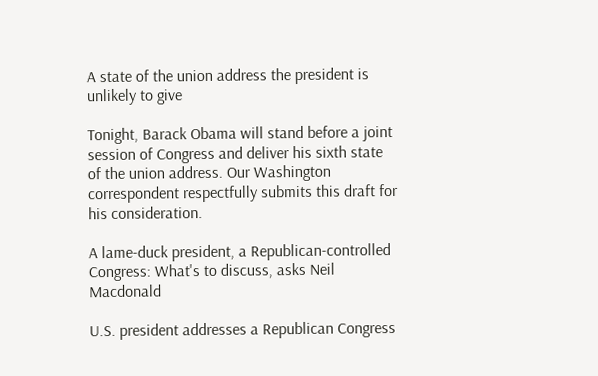A state of the union address the president is unlikely to give

Tonight, Barack Obama will stand before a joint session of Congress and deliver his sixth state of the union address. Our Washington correspondent respectfully submits this draft for his consideration.

A lame-duck president, a Republican-controlled Congress: What's to discuss, asks Neil Macdonald

U.S. president addresses a Republican Congress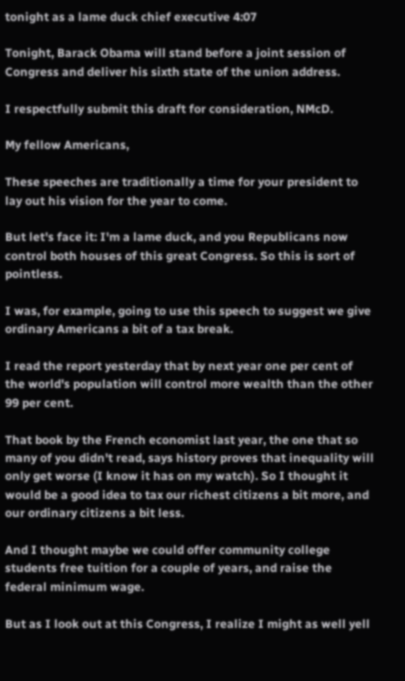tonight as a lame duck chief executive 4:07

Tonight, Barack Obama will stand before a joint session of Congress and deliver his sixth state of the union address.

I respectfully submit this draft for consideration, NMcD.

My fellow Americans,

These speeches are traditionally a time for your president to lay out his vision for the year to come.

But let's face it: I'm a lame duck, and you Republicans now control both houses of this great Congress. So this is sort of pointless.

I was, for example, going to use this speech to suggest we give ordinary Americans a bit of a tax break.

I read the report yesterday that by next year one per cent of the world's population will control more wealth than the other 99 per cent.

That book by the French economist last year, the one that so many of you didn't read, says history proves that inequality will only get worse (I know it has on my watch). So I thought it would be a good idea to tax our richest citizens a bit more, and our ordinary citizens a bit less.

And I thought maybe we could offer community college students free tuition for a couple of years, and raise the federal minimum wage.

But as I look out at this Congress, I realize I might as well yell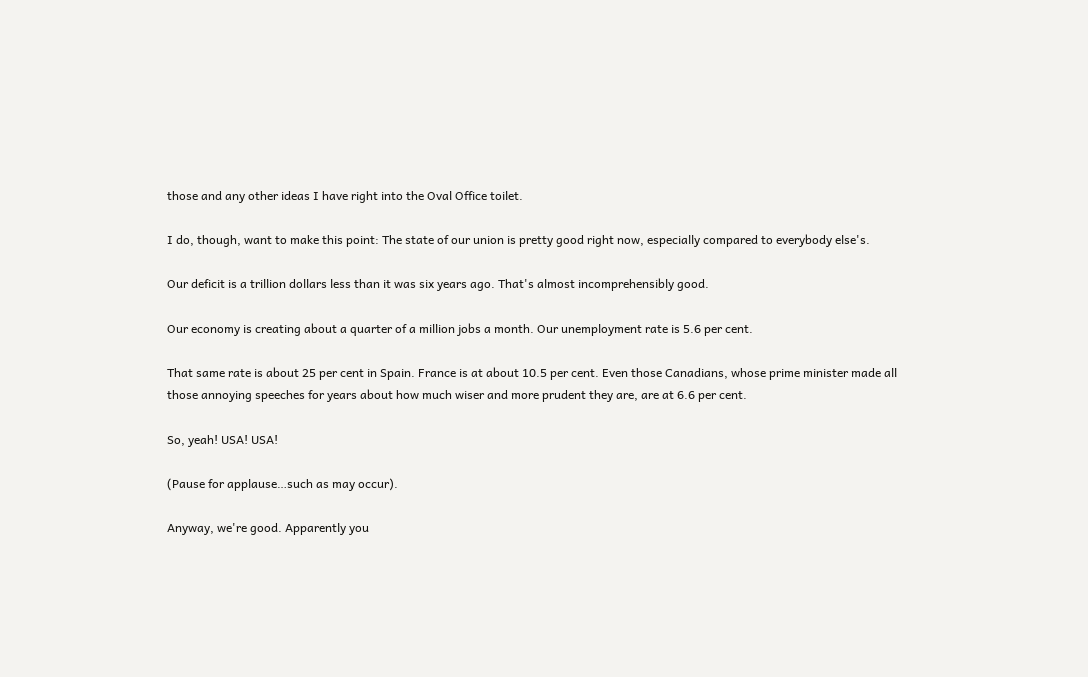those and any other ideas I have right into the Oval Office toilet.

I do, though, want to make this point: The state of our union is pretty good right now, especially compared to everybody else's.

Our deficit is a trillion dollars less than it was six years ago. That's almost incomprehensibly good.

Our economy is creating about a quarter of a million jobs a month. Our unemployment rate is 5.6 per cent.

That same rate is about 25 per cent in Spain. France is at about 10.5 per cent. Even those Canadians, whose prime minister made all those annoying speeches for years about how much wiser and more prudent they are, are at 6.6 per cent.

So, yeah! USA! USA!

(Pause for applause…such as may occur).

Anyway, we're good. Apparently you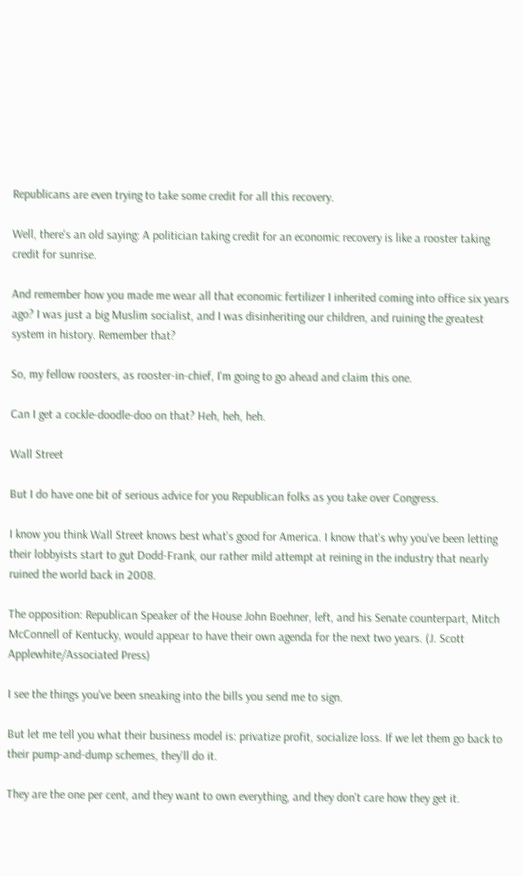Republicans are even trying to take some credit for all this recovery.

Well, there's an old saying: A politician taking credit for an economic recovery is like a rooster taking credit for sunrise.

And remember how you made me wear all that economic fertilizer I inherited coming into office six years ago? I was just a big Muslim socialist, and I was disinheriting our children, and ruining the greatest system in history. Remember that?

So, my fellow roosters, as rooster-in-chief, I'm going to go ahead and claim this one.

Can I get a cockle-doodle-doo on that? Heh, heh, heh.

Wall Street

But I do have one bit of serious advice for you Republican folks as you take over Congress.

I know you think Wall Street knows best what's good for America. I know that's why you've been letting their lobbyists start to gut Dodd-Frank, our rather mild attempt at reining in the industry that nearly ruined the world back in 2008.

The opposition: Republican Speaker of the House John Boehner, left, and his Senate counterpart, Mitch McConnell of Kentucky, would appear to have their own agenda for the next two years. (J. Scott Applewhite/Associated Press)

I see the things you've been sneaking into the bills you send me to sign.

But let me tell you what their business model is: privatize profit, socialize loss. If we let them go back to their pump-and-dump schemes, they'll do it.

They are the one per cent, and they want to own everything, and they don't care how they get it.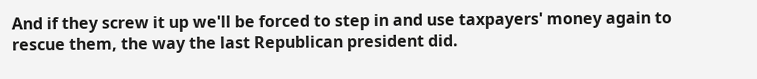And if they screw it up we'll be forced to step in and use taxpayers' money again to rescue them, the way the last Republican president did.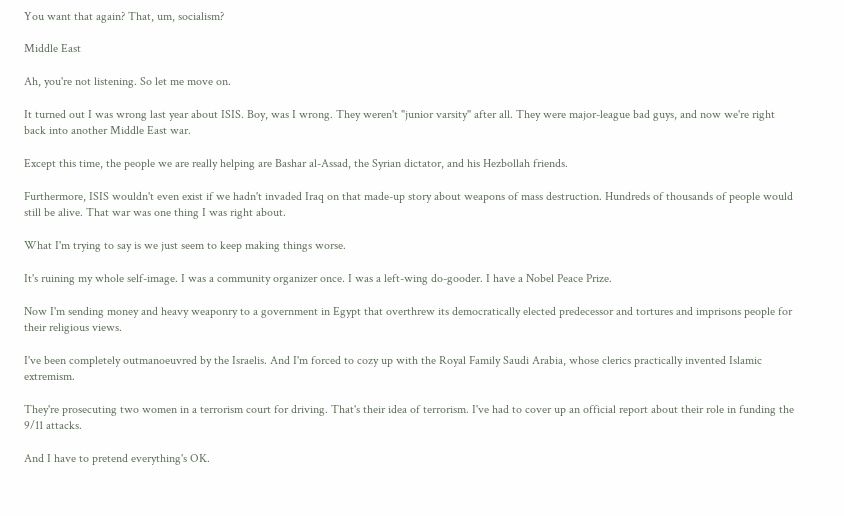You want that again? That, um, socialism?

Middle East

Ah, you're not listening. So let me move on.

It turned out I was wrong last year about ISIS. Boy, was I wrong. They weren't "junior varsity" after all. They were major-league bad guys, and now we're right back into another Middle East war.

Except this time, the people we are really helping are Bashar al-Assad, the Syrian dictator, and his Hezbollah friends.

Furthermore, ISIS wouldn't even exist if we hadn't invaded Iraq on that made-up story about weapons of mass destruction. Hundreds of thousands of people would still be alive. That war was one thing I was right about.

What I'm trying to say is we just seem to keep making things worse.

It's ruining my whole self-image. I was a community organizer once. I was a left-wing do-gooder. I have a Nobel Peace Prize.

Now I'm sending money and heavy weaponry to a government in Egypt that overthrew its democratically elected predecessor and tortures and imprisons people for their religious views.

I've been completely outmanoeuvred by the Israelis. And I'm forced to cozy up with the Royal Family Saudi Arabia, whose clerics practically invented Islamic extremism.

They're prosecuting two women in a terrorism court for driving. That's their idea of terrorism. I've had to cover up an official report about their role in funding the 9/11 attacks.

And I have to pretend everything's OK.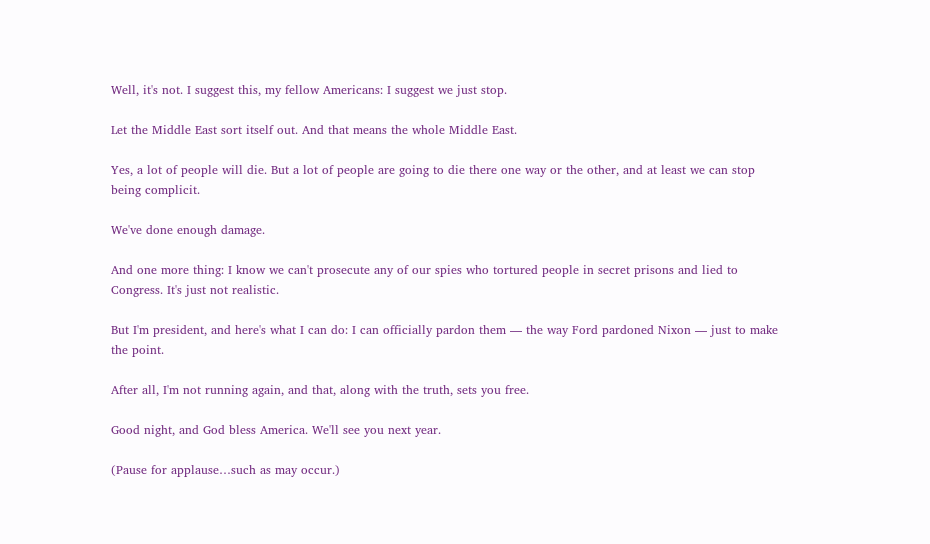Well, it's not. I suggest this, my fellow Americans: I suggest we just stop.

Let the Middle East sort itself out. And that means the whole Middle East.

Yes, a lot of people will die. But a lot of people are going to die there one way or the other, and at least we can stop being complicit.

We've done enough damage.

And one more thing: I know we can't prosecute any of our spies who tortured people in secret prisons and lied to Congress. It's just not realistic.

But I'm president, and here's what I can do: I can officially pardon them — the way Ford pardoned Nixon — just to make the point.

After all, I'm not running again, and that, along with the truth, sets you free.

Good night, and God bless America. We'll see you next year.

(Pause for applause…such as may occur.)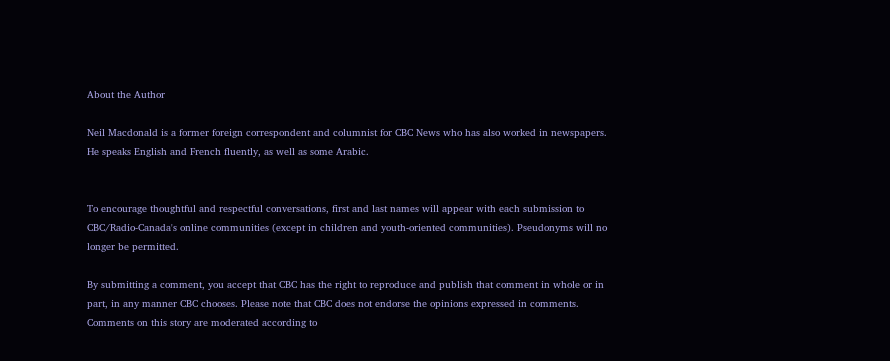About the Author

Neil Macdonald is a former foreign correspondent and columnist for CBC News who has also worked in newspapers. He speaks English and French fluently, as well as some Arabic.


To encourage thoughtful and respectful conversations, first and last names will appear with each submission to CBC/Radio-Canada's online communities (except in children and youth-oriented communities). Pseudonyms will no longer be permitted.

By submitting a comment, you accept that CBC has the right to reproduce and publish that comment in whole or in part, in any manner CBC chooses. Please note that CBC does not endorse the opinions expressed in comments. Comments on this story are moderated according to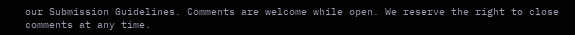our Submission Guidelines. Comments are welcome while open. We reserve the right to close comments at any time.